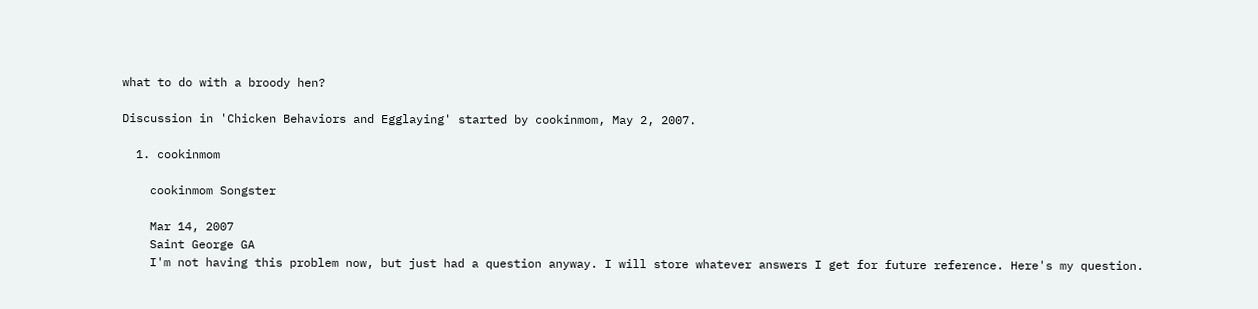what to do with a broody hen?

Discussion in 'Chicken Behaviors and Egglaying' started by cookinmom, May 2, 2007.

  1. cookinmom

    cookinmom Songster

    Mar 14, 2007
    Saint George GA
    I'm not having this problem now, but just had a question anyway. I will store whatever answers I get for future reference. Here's my question.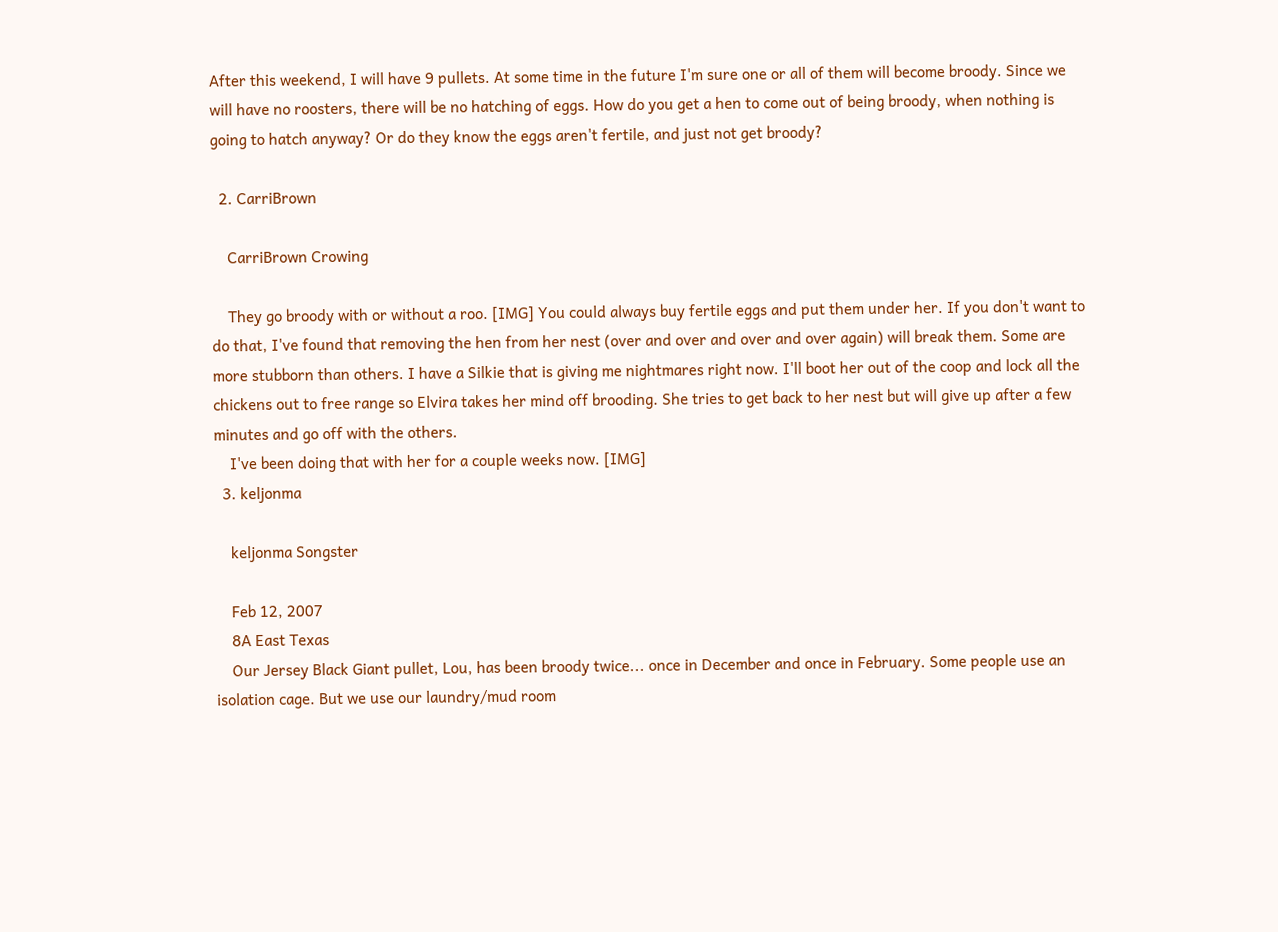After this weekend, I will have 9 pullets. At some time in the future I'm sure one or all of them will become broody. Since we will have no roosters, there will be no hatching of eggs. How do you get a hen to come out of being broody, when nothing is going to hatch anyway? Or do they know the eggs aren't fertile, and just not get broody?

  2. CarriBrown

    CarriBrown Crowing

    They go broody with or without a roo. [IMG] You could always buy fertile eggs and put them under her. If you don't want to do that, I've found that removing the hen from her nest (over and over and over and over again) will break them. Some are more stubborn than others. I have a Silkie that is giving me nightmares right now. I'll boot her out of the coop and lock all the chickens out to free range so Elvira takes her mind off brooding. She tries to get back to her nest but will give up after a few minutes and go off with the others.
    I've been doing that with her for a couple weeks now. [IMG]
  3. keljonma

    keljonma Songster

    Feb 12, 2007
    8A East Texas
    Our Jersey Black Giant pullet, Lou, has been broody twice... once in December and once in February. Some people use an isolation cage. But we use our laundry/mud room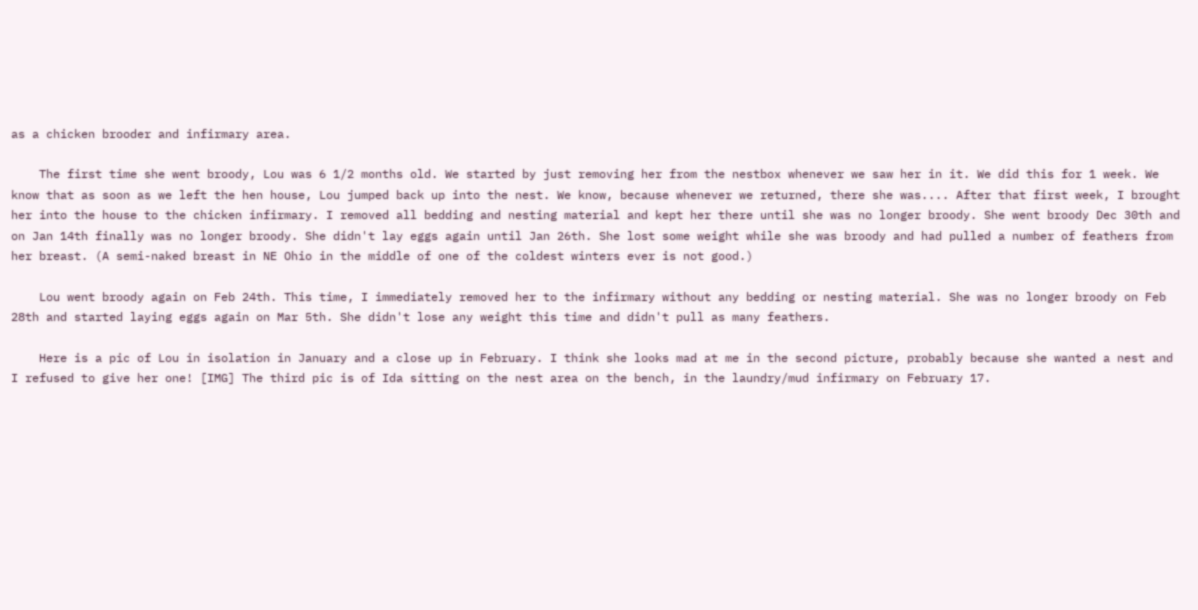as a chicken brooder and infirmary area.

    The first time she went broody, Lou was 6 1/2 months old. We started by just removing her from the nestbox whenever we saw her in it. We did this for 1 week. We know that as soon as we left the hen house, Lou jumped back up into the nest. We know, because whenever we returned, there she was.... After that first week, I brought her into the house to the chicken infirmary. I removed all bedding and nesting material and kept her there until she was no longer broody. She went broody Dec 30th and on Jan 14th finally was no longer broody. She didn't lay eggs again until Jan 26th. She lost some weight while she was broody and had pulled a number of feathers from her breast. (A semi-naked breast in NE Ohio in the middle of one of the coldest winters ever is not good.)

    Lou went broody again on Feb 24th. This time, I immediately removed her to the infirmary without any bedding or nesting material. She was no longer broody on Feb 28th and started laying eggs again on Mar 5th. She didn't lose any weight this time and didn't pull as many feathers.

    Here is a pic of Lou in isolation in January and a close up in February. I think she looks mad at me in the second picture, probably because she wanted a nest and I refused to give her one! [IMG] The third pic is of Ida sitting on the nest area on the bench, in the laundry/mud infirmary on February 17.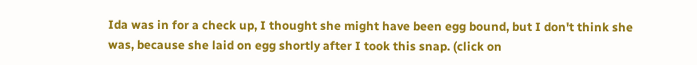Ida was in for a check up, I thought she might have been egg bound, but I don't think she was, because she laid on egg shortly after I took this snap. (click on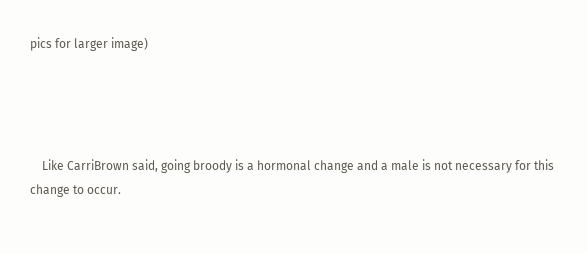pics for larger image)




    Like CarriBrown said, going broody is a hormonal change and a male is not necessary for this change to occur.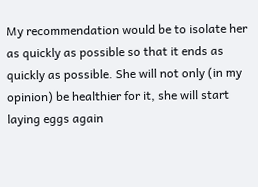My recommendation would be to isolate her as quickly as possible so that it ends as quickly as possible. She will not only (in my opinion) be healthier for it, she will start laying eggs again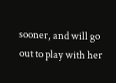sooner, and will go out to play with her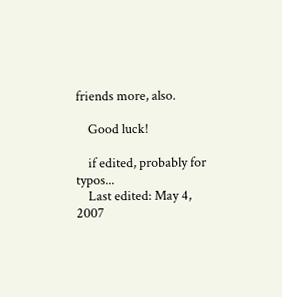friends more, also.

    Good luck!

    if edited, probably for typos...
    Last edited: May 4, 2007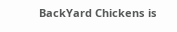BackYard Chickens is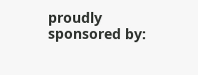proudly sponsored by: